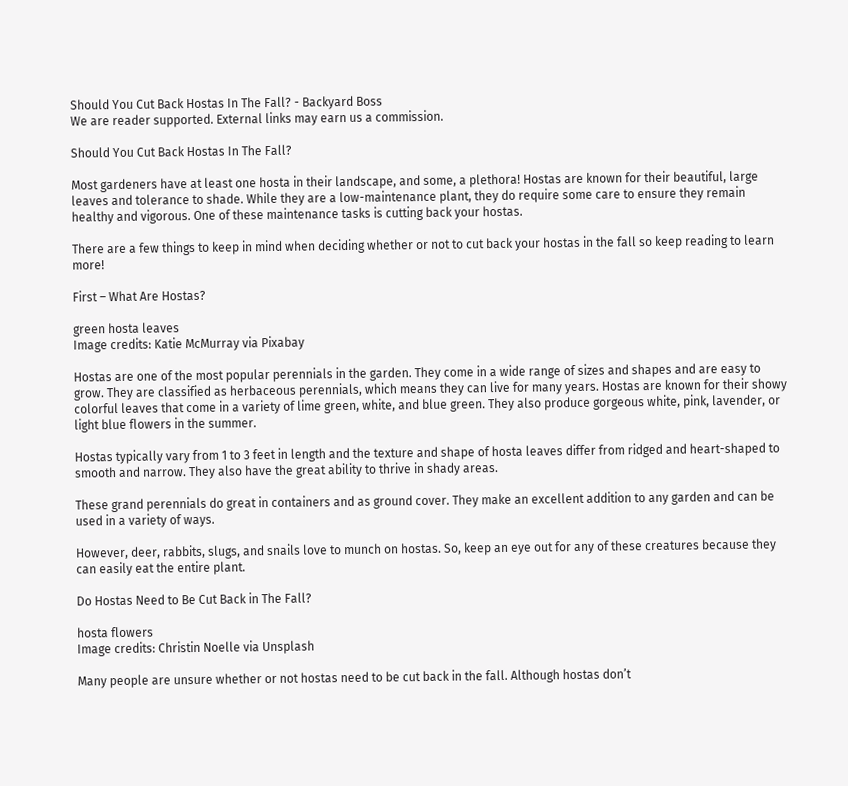Should You Cut Back Hostas In The Fall? - Backyard Boss
We are reader supported. External links may earn us a commission.

Should You Cut Back Hostas In The Fall?

Most gardeners have at least one hosta in their landscape, and some, a plethora! Hostas are known for their beautiful, large leaves and tolerance to shade. While they are a low-maintenance plant, they do require some care to ensure they remain healthy and vigorous. One of these maintenance tasks is cutting back your hostas.

There are a few things to keep in mind when deciding whether or not to cut back your hostas in the fall so keep reading to learn more!

First – What Are Hostas?

green hosta leaves
Image credits: Katie McMurray via Pixabay

Hostas are one of the most popular perennials in the garden. They come in a wide range of sizes and shapes and are easy to grow. They are classified as herbaceous perennials, which means they can live for many years. Hostas are known for their showy colorful leaves that come in a variety of lime green, white, and blue green. They also produce gorgeous white, pink, lavender, or light blue flowers in the summer.

Hostas typically vary from 1 to 3 feet in length and the texture and shape of hosta leaves differ from ridged and heart-shaped to smooth and narrow. They also have the great ability to thrive in shady areas.

These grand perennials do great in containers and as ground cover. They make an excellent addition to any garden and can be used in a variety of ways.

However, deer, rabbits, slugs, and snails love to munch on hostas. So, keep an eye out for any of these creatures because they can easily eat the entire plant.

Do Hostas Need to Be Cut Back in The Fall?

hosta flowers
Image credits: Christin Noelle via Unsplash

Many people are unsure whether or not hostas need to be cut back in the fall. Although hostas don’t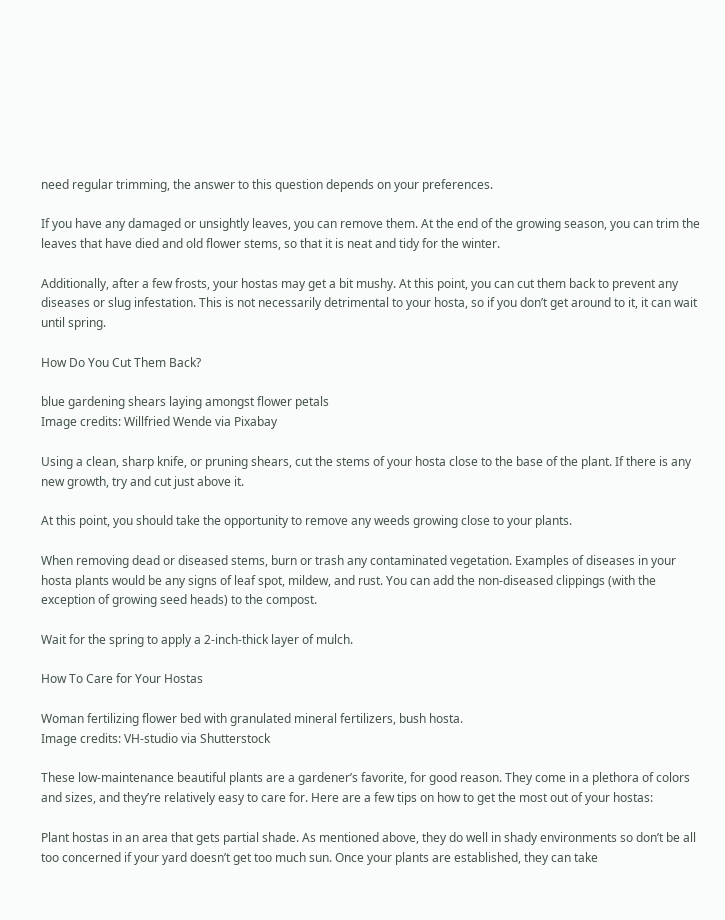need regular trimming, the answer to this question depends on your preferences.

If you have any damaged or unsightly leaves, you can remove them. At the end of the growing season, you can trim the leaves that have died and old flower stems, so that it is neat and tidy for the winter.

Additionally, after a few frosts, your hostas may get a bit mushy. At this point, you can cut them back to prevent any diseases or slug infestation. This is not necessarily detrimental to your hosta, so if you don’t get around to it, it can wait until spring.

How Do You Cut Them Back?

blue gardening shears laying amongst flower petals
Image credits: Willfried Wende via Pixabay

Using a clean, sharp knife, or pruning shears, cut the stems of your hosta close to the base of the plant. If there is any new growth, try and cut just above it.

At this point, you should take the opportunity to remove any weeds growing close to your plants.

When removing dead or diseased stems, burn or trash any contaminated vegetation. Examples of diseases in your hosta plants would be any signs of leaf spot, mildew, and rust. You can add the non-diseased clippings (with the exception of growing seed heads) to the compost.

Wait for the spring to apply a 2-inch-thick layer of mulch.

How To Care for Your Hostas

Woman fertilizing flower bed with granulated mineral fertilizers, bush hosta.
Image credits: VH-studio via Shutterstock

These low-maintenance beautiful plants are a gardener’s favorite, for good reason. They come in a plethora of colors and sizes, and they’re relatively easy to care for. Here are a few tips on how to get the most out of your hostas:

Plant hostas in an area that gets partial shade. As mentioned above, they do well in shady environments so don’t be all too concerned if your yard doesn’t get too much sun. Once your plants are established, they can take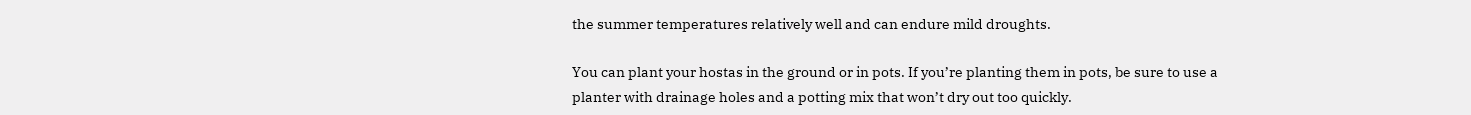the summer temperatures relatively well and can endure mild droughts.

You can plant your hostas in the ground or in pots. If you’re planting them in pots, be sure to use a planter with drainage holes and a potting mix that won’t dry out too quickly.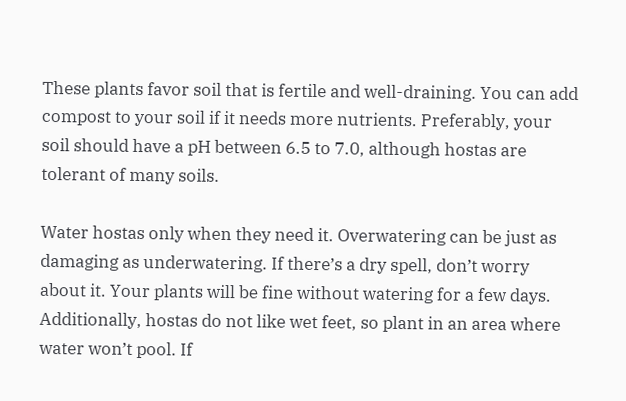These plants favor soil that is fertile and well-draining. You can add compost to your soil if it needs more nutrients. Preferably, your soil should have a pH between 6.5 to 7.0, although hostas are tolerant of many soils.

Water hostas only when they need it. Overwatering can be just as damaging as underwatering. If there’s a dry spell, don’t worry about it. Your plants will be fine without watering for a few days. Additionally, hostas do not like wet feet, so plant in an area where water won’t pool. If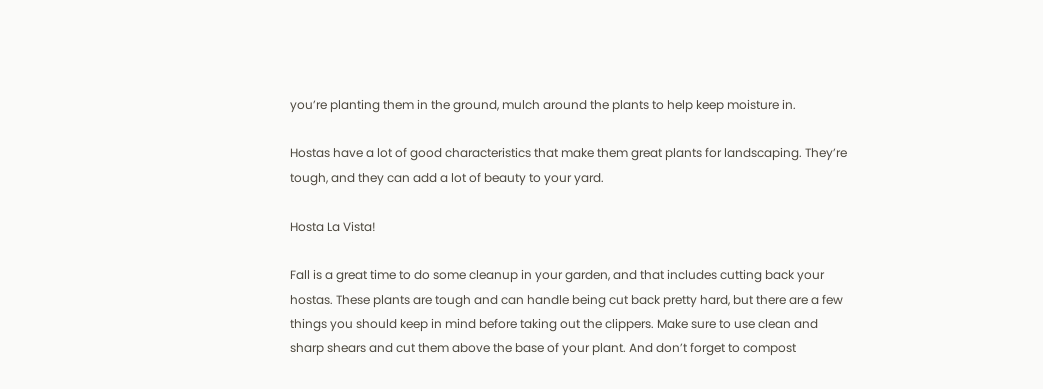you’re planting them in the ground, mulch around the plants to help keep moisture in.

Hostas have a lot of good characteristics that make them great plants for landscaping. They’re tough, and they can add a lot of beauty to your yard.

Hosta La Vista!

Fall is a great time to do some cleanup in your garden, and that includes cutting back your hostas. These plants are tough and can handle being cut back pretty hard, but there are a few things you should keep in mind before taking out the clippers. Make sure to use clean and sharp shears and cut them above the base of your plant. And don’t forget to compost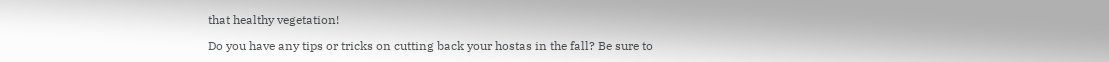that healthy vegetation!

Do you have any tips or tricks on cutting back your hostas in the fall? Be sure to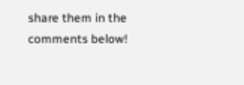share them in the comments below!